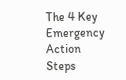The 4 Key Emergency Action Steps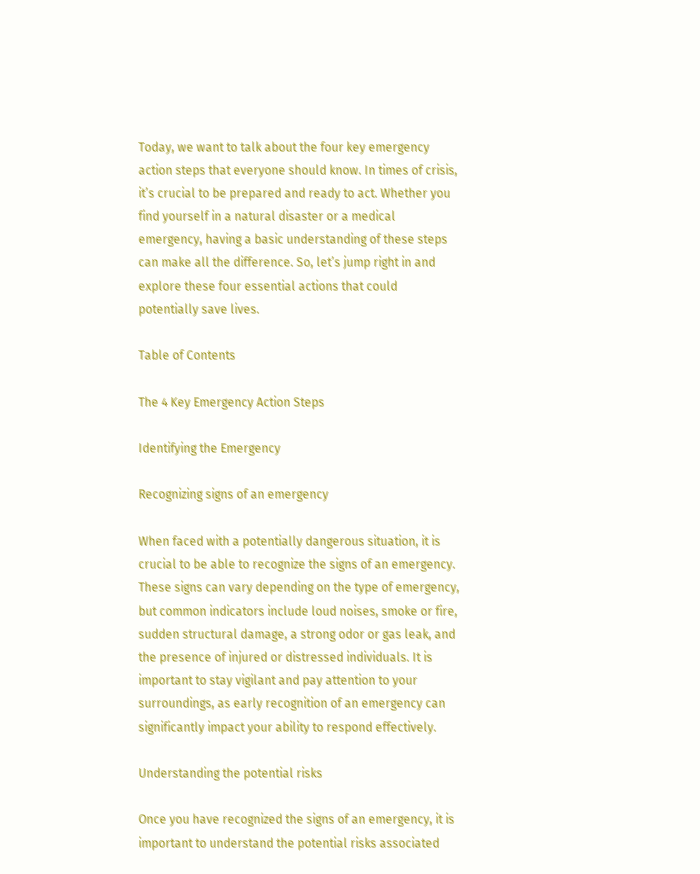Today, we want to talk about the four key emergency action steps that everyone should know. In times of crisis, it’s crucial to be prepared and ready to act. Whether you find yourself in a natural disaster or a medical emergency, having a basic understanding of these steps can make all the difference. So, let’s jump right in and explore these four essential actions that could potentially save lives.

Table of Contents

The 4 Key Emergency Action Steps

Identifying the Emergency

Recognizing signs of an emergency

When faced with a potentially dangerous situation, it is crucial to be able to recognize the signs of an emergency. These signs can vary depending on the type of emergency, but common indicators include loud noises, smoke or fire, sudden structural damage, a strong odor or gas leak, and the presence of injured or distressed individuals. It is important to stay vigilant and pay attention to your surroundings, as early recognition of an emergency can significantly impact your ability to respond effectively.

Understanding the potential risks

Once you have recognized the signs of an emergency, it is important to understand the potential risks associated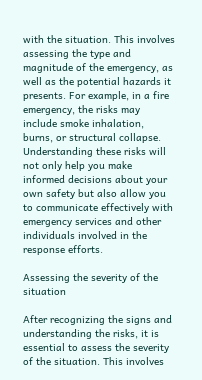with the situation. This involves assessing the type and magnitude of the emergency, as well as the potential hazards it presents. For example, in a fire emergency, the risks may include smoke inhalation, burns, or structural collapse. Understanding these risks will not only help you make informed decisions about your own safety but also allow you to communicate effectively with emergency services and other individuals involved in the response efforts.

Assessing the severity of the situation

After recognizing the signs and understanding the risks, it is essential to assess the severity of the situation. This involves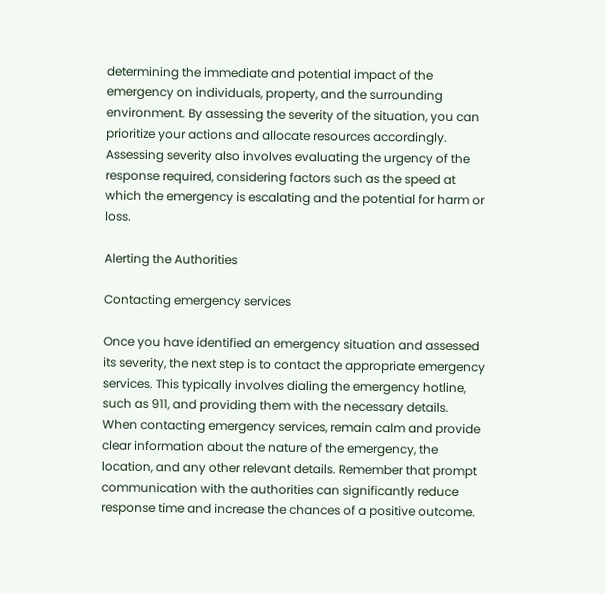determining the immediate and potential impact of the emergency on individuals, property, and the surrounding environment. By assessing the severity of the situation, you can prioritize your actions and allocate resources accordingly. Assessing severity also involves evaluating the urgency of the response required, considering factors such as the speed at which the emergency is escalating and the potential for harm or loss.

Alerting the Authorities

Contacting emergency services

Once you have identified an emergency situation and assessed its severity, the next step is to contact the appropriate emergency services. This typically involves dialing the emergency hotline, such as 911, and providing them with the necessary details. When contacting emergency services, remain calm and provide clear information about the nature of the emergency, the location, and any other relevant details. Remember that prompt communication with the authorities can significantly reduce response time and increase the chances of a positive outcome.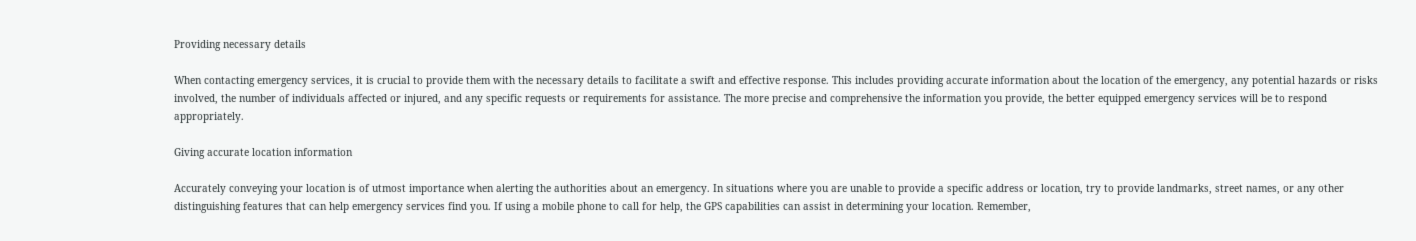Providing necessary details

When contacting emergency services, it is crucial to provide them with the necessary details to facilitate a swift and effective response. This includes providing accurate information about the location of the emergency, any potential hazards or risks involved, the number of individuals affected or injured, and any specific requests or requirements for assistance. The more precise and comprehensive the information you provide, the better equipped emergency services will be to respond appropriately.

Giving accurate location information

Accurately conveying your location is of utmost importance when alerting the authorities about an emergency. In situations where you are unable to provide a specific address or location, try to provide landmarks, street names, or any other distinguishing features that can help emergency services find you. If using a mobile phone to call for help, the GPS capabilities can assist in determining your location. Remember,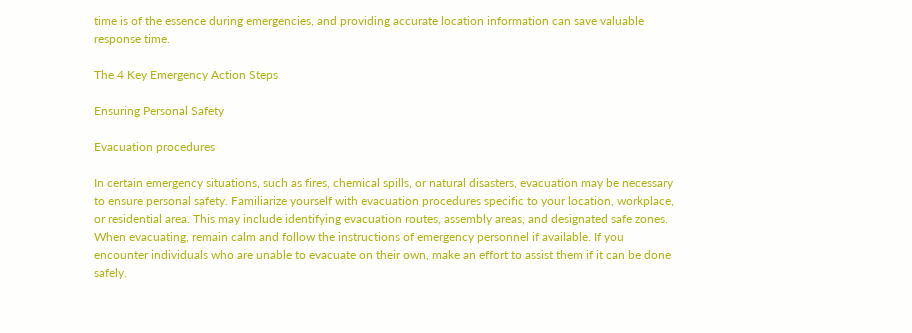time is of the essence during emergencies, and providing accurate location information can save valuable response time.

The 4 Key Emergency Action Steps

Ensuring Personal Safety

Evacuation procedures

In certain emergency situations, such as fires, chemical spills, or natural disasters, evacuation may be necessary to ensure personal safety. Familiarize yourself with evacuation procedures specific to your location, workplace, or residential area. This may include identifying evacuation routes, assembly areas, and designated safe zones. When evacuating, remain calm and follow the instructions of emergency personnel if available. If you encounter individuals who are unable to evacuate on their own, make an effort to assist them if it can be done safely.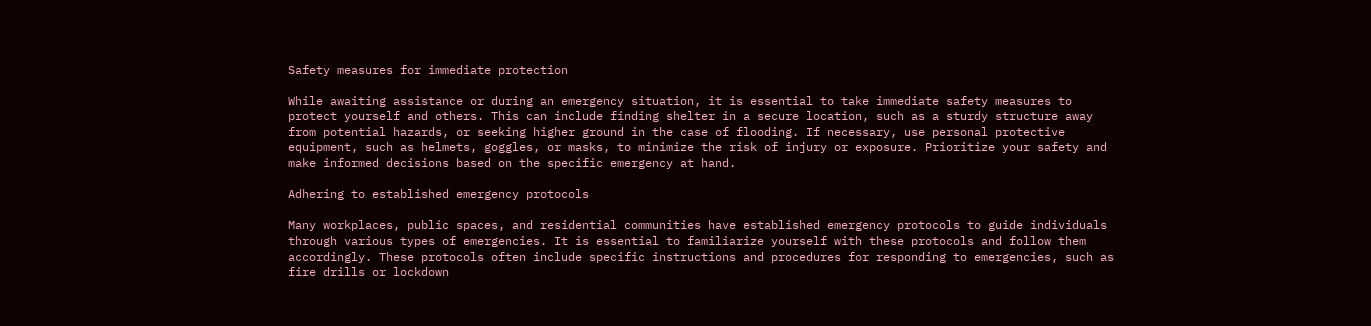Safety measures for immediate protection

While awaiting assistance or during an emergency situation, it is essential to take immediate safety measures to protect yourself and others. This can include finding shelter in a secure location, such as a sturdy structure away from potential hazards, or seeking higher ground in the case of flooding. If necessary, use personal protective equipment, such as helmets, goggles, or masks, to minimize the risk of injury or exposure. Prioritize your safety and make informed decisions based on the specific emergency at hand.

Adhering to established emergency protocols

Many workplaces, public spaces, and residential communities have established emergency protocols to guide individuals through various types of emergencies. It is essential to familiarize yourself with these protocols and follow them accordingly. These protocols often include specific instructions and procedures for responding to emergencies, such as fire drills or lockdown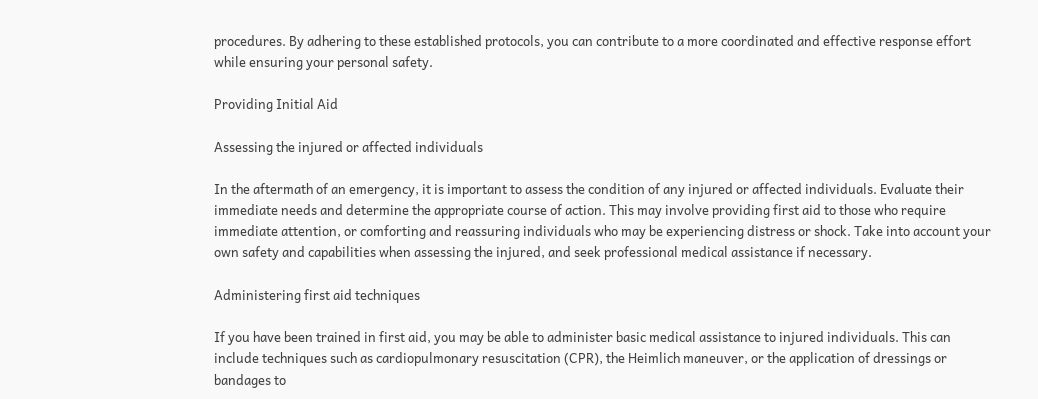procedures. By adhering to these established protocols, you can contribute to a more coordinated and effective response effort while ensuring your personal safety.

Providing Initial Aid

Assessing the injured or affected individuals

In the aftermath of an emergency, it is important to assess the condition of any injured or affected individuals. Evaluate their immediate needs and determine the appropriate course of action. This may involve providing first aid to those who require immediate attention, or comforting and reassuring individuals who may be experiencing distress or shock. Take into account your own safety and capabilities when assessing the injured, and seek professional medical assistance if necessary.

Administering first aid techniques

If you have been trained in first aid, you may be able to administer basic medical assistance to injured individuals. This can include techniques such as cardiopulmonary resuscitation (CPR), the Heimlich maneuver, or the application of dressings or bandages to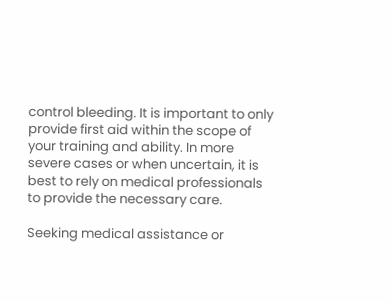control bleeding. It is important to only provide first aid within the scope of your training and ability. In more severe cases or when uncertain, it is best to rely on medical professionals to provide the necessary care.

Seeking medical assistance or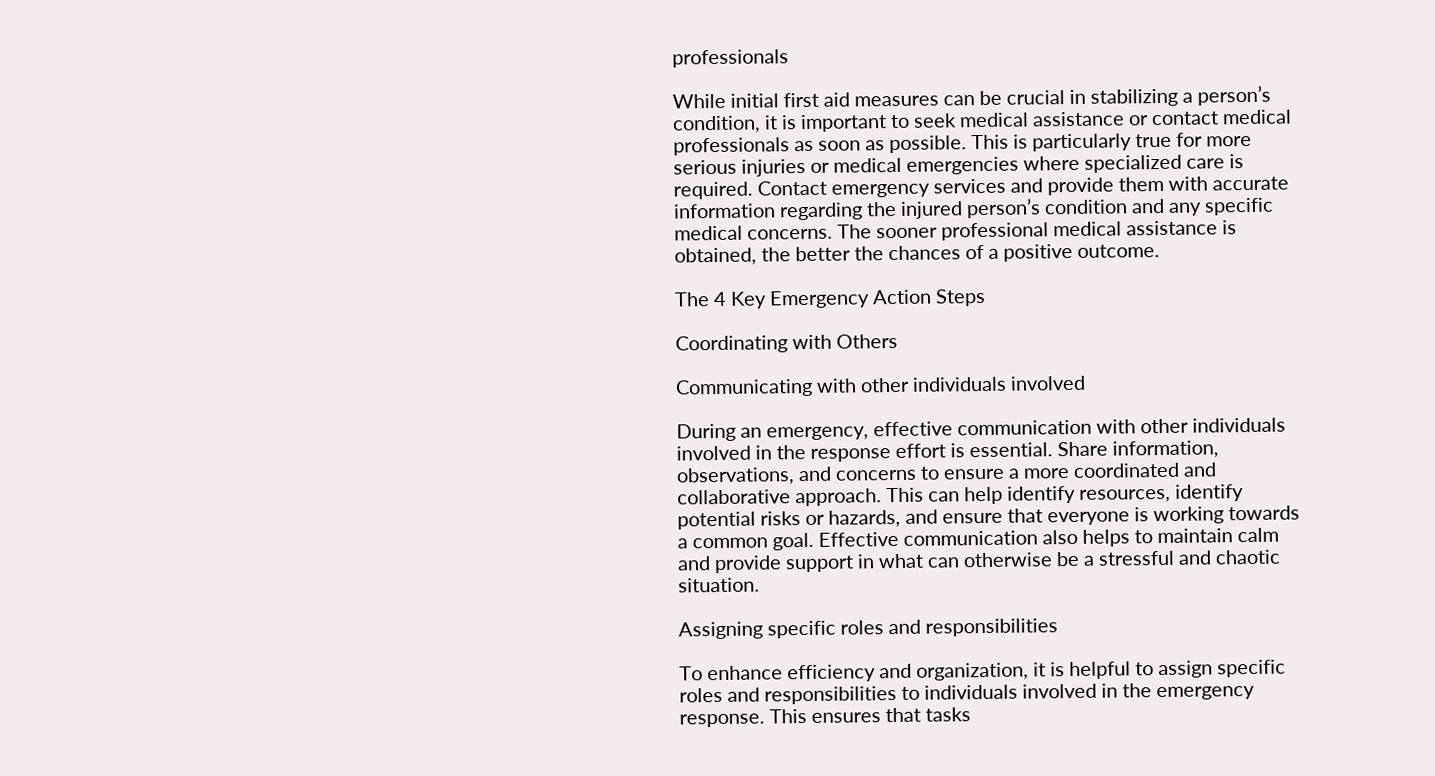professionals

While initial first aid measures can be crucial in stabilizing a person’s condition, it is important to seek medical assistance or contact medical professionals as soon as possible. This is particularly true for more serious injuries or medical emergencies where specialized care is required. Contact emergency services and provide them with accurate information regarding the injured person’s condition and any specific medical concerns. The sooner professional medical assistance is obtained, the better the chances of a positive outcome.

The 4 Key Emergency Action Steps

Coordinating with Others

Communicating with other individuals involved

During an emergency, effective communication with other individuals involved in the response effort is essential. Share information, observations, and concerns to ensure a more coordinated and collaborative approach. This can help identify resources, identify potential risks or hazards, and ensure that everyone is working towards a common goal. Effective communication also helps to maintain calm and provide support in what can otherwise be a stressful and chaotic situation.

Assigning specific roles and responsibilities

To enhance efficiency and organization, it is helpful to assign specific roles and responsibilities to individuals involved in the emergency response. This ensures that tasks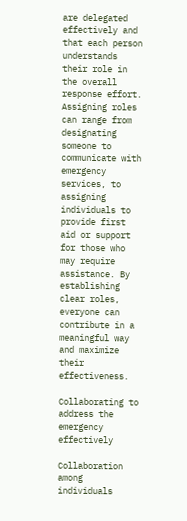are delegated effectively and that each person understands their role in the overall response effort. Assigning roles can range from designating someone to communicate with emergency services, to assigning individuals to provide first aid or support for those who may require assistance. By establishing clear roles, everyone can contribute in a meaningful way and maximize their effectiveness.

Collaborating to address the emergency effectively

Collaboration among individuals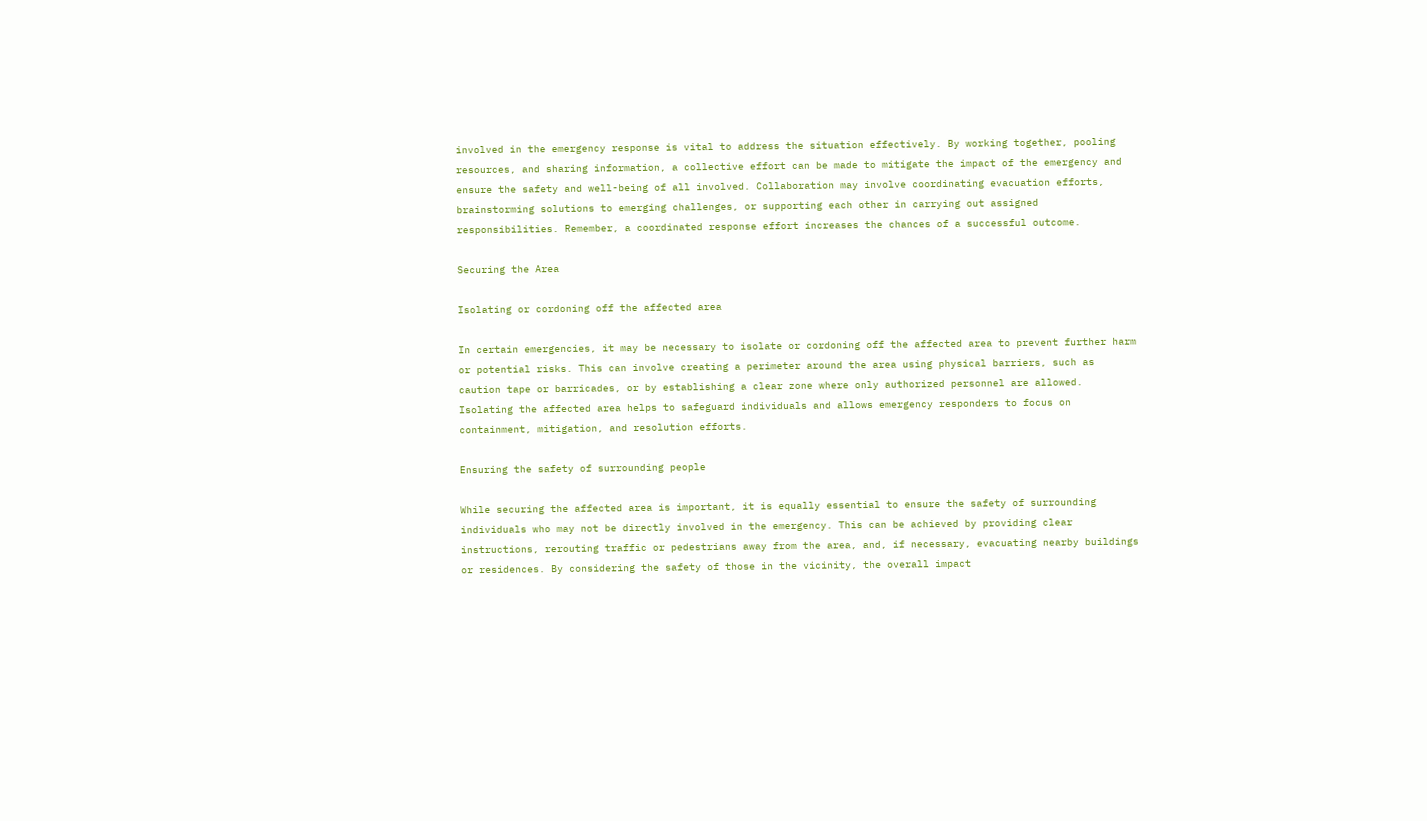involved in the emergency response is vital to address the situation effectively. By working together, pooling resources, and sharing information, a collective effort can be made to mitigate the impact of the emergency and ensure the safety and well-being of all involved. Collaboration may involve coordinating evacuation efforts, brainstorming solutions to emerging challenges, or supporting each other in carrying out assigned responsibilities. Remember, a coordinated response effort increases the chances of a successful outcome.

Securing the Area

Isolating or cordoning off the affected area

In certain emergencies, it may be necessary to isolate or cordoning off the affected area to prevent further harm or potential risks. This can involve creating a perimeter around the area using physical barriers, such as caution tape or barricades, or by establishing a clear zone where only authorized personnel are allowed. Isolating the affected area helps to safeguard individuals and allows emergency responders to focus on containment, mitigation, and resolution efforts.

Ensuring the safety of surrounding people

While securing the affected area is important, it is equally essential to ensure the safety of surrounding individuals who may not be directly involved in the emergency. This can be achieved by providing clear instructions, rerouting traffic or pedestrians away from the area, and, if necessary, evacuating nearby buildings or residences. By considering the safety of those in the vicinity, the overall impact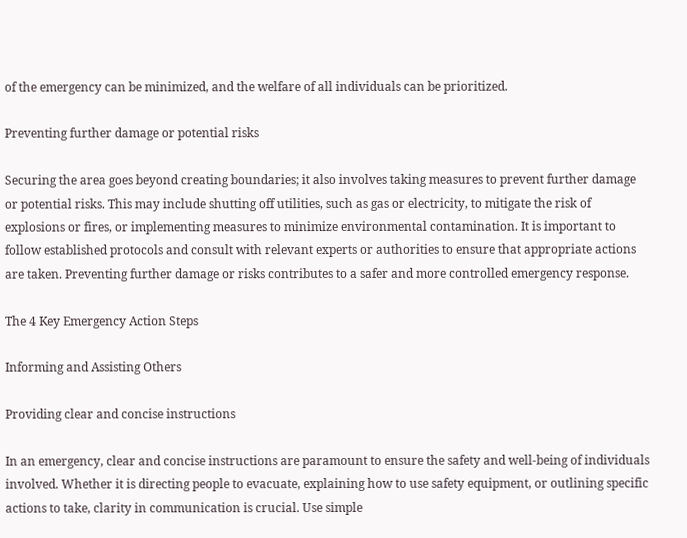of the emergency can be minimized, and the welfare of all individuals can be prioritized.

Preventing further damage or potential risks

Securing the area goes beyond creating boundaries; it also involves taking measures to prevent further damage or potential risks. This may include shutting off utilities, such as gas or electricity, to mitigate the risk of explosions or fires, or implementing measures to minimize environmental contamination. It is important to follow established protocols and consult with relevant experts or authorities to ensure that appropriate actions are taken. Preventing further damage or risks contributes to a safer and more controlled emergency response.

The 4 Key Emergency Action Steps

Informing and Assisting Others

Providing clear and concise instructions

In an emergency, clear and concise instructions are paramount to ensure the safety and well-being of individuals involved. Whether it is directing people to evacuate, explaining how to use safety equipment, or outlining specific actions to take, clarity in communication is crucial. Use simple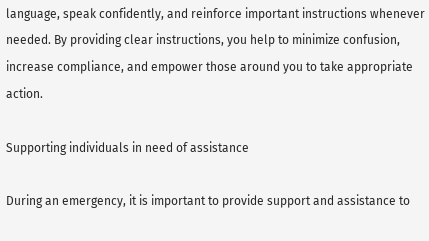language, speak confidently, and reinforce important instructions whenever needed. By providing clear instructions, you help to minimize confusion, increase compliance, and empower those around you to take appropriate action.

Supporting individuals in need of assistance

During an emergency, it is important to provide support and assistance to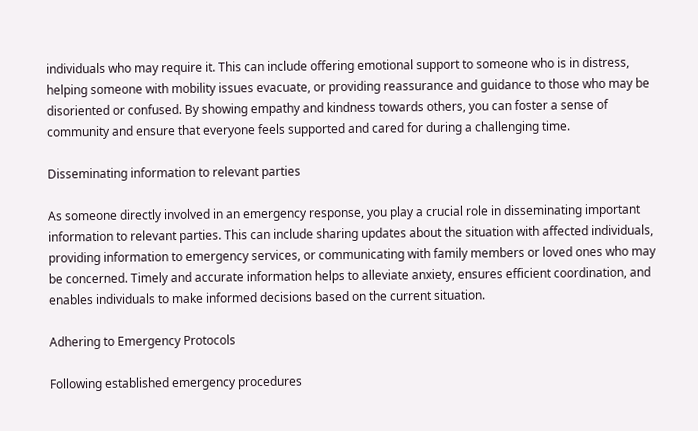individuals who may require it. This can include offering emotional support to someone who is in distress, helping someone with mobility issues evacuate, or providing reassurance and guidance to those who may be disoriented or confused. By showing empathy and kindness towards others, you can foster a sense of community and ensure that everyone feels supported and cared for during a challenging time.

Disseminating information to relevant parties

As someone directly involved in an emergency response, you play a crucial role in disseminating important information to relevant parties. This can include sharing updates about the situation with affected individuals, providing information to emergency services, or communicating with family members or loved ones who may be concerned. Timely and accurate information helps to alleviate anxiety, ensures efficient coordination, and enables individuals to make informed decisions based on the current situation.

Adhering to Emergency Protocols

Following established emergency procedures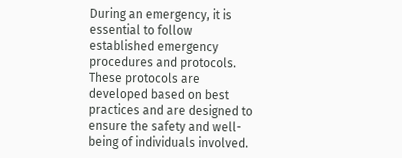During an emergency, it is essential to follow established emergency procedures and protocols. These protocols are developed based on best practices and are designed to ensure the safety and well-being of individuals involved.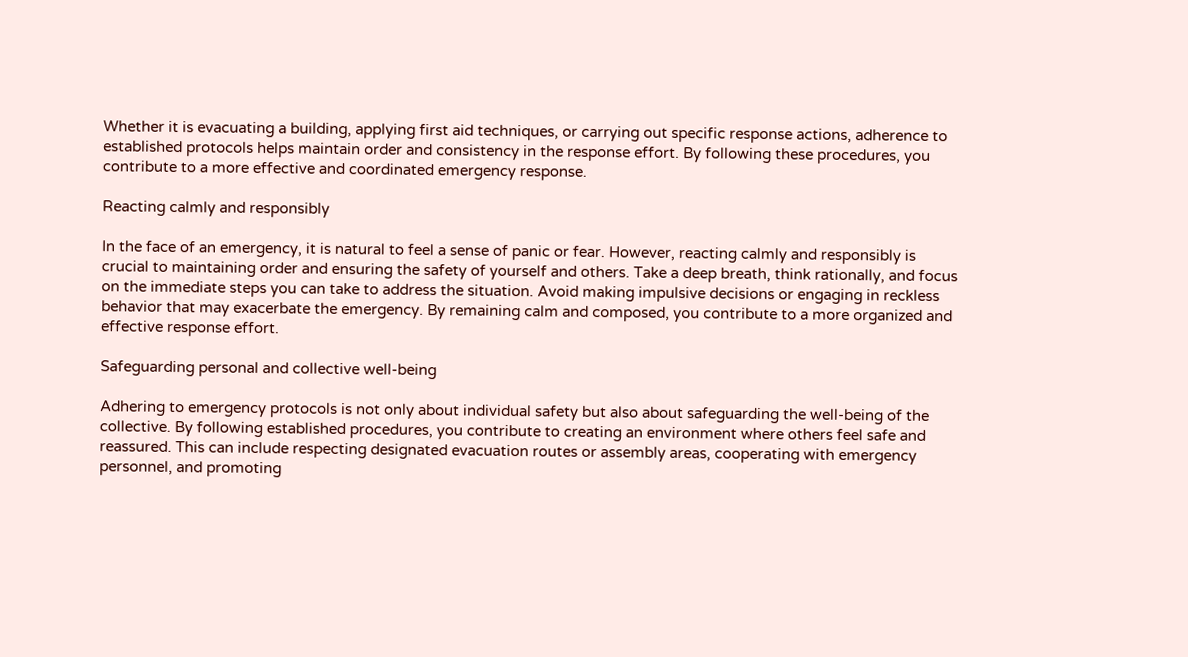Whether it is evacuating a building, applying first aid techniques, or carrying out specific response actions, adherence to established protocols helps maintain order and consistency in the response effort. By following these procedures, you contribute to a more effective and coordinated emergency response.

Reacting calmly and responsibly

In the face of an emergency, it is natural to feel a sense of panic or fear. However, reacting calmly and responsibly is crucial to maintaining order and ensuring the safety of yourself and others. Take a deep breath, think rationally, and focus on the immediate steps you can take to address the situation. Avoid making impulsive decisions or engaging in reckless behavior that may exacerbate the emergency. By remaining calm and composed, you contribute to a more organized and effective response effort.

Safeguarding personal and collective well-being

Adhering to emergency protocols is not only about individual safety but also about safeguarding the well-being of the collective. By following established procedures, you contribute to creating an environment where others feel safe and reassured. This can include respecting designated evacuation routes or assembly areas, cooperating with emergency personnel, and promoting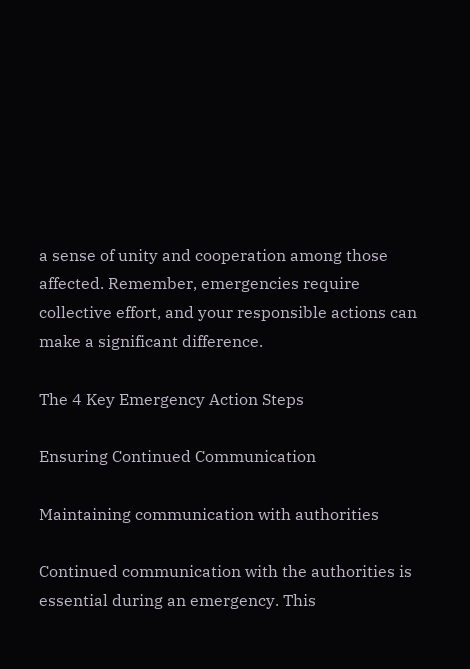a sense of unity and cooperation among those affected. Remember, emergencies require collective effort, and your responsible actions can make a significant difference.

The 4 Key Emergency Action Steps

Ensuring Continued Communication

Maintaining communication with authorities

Continued communication with the authorities is essential during an emergency. This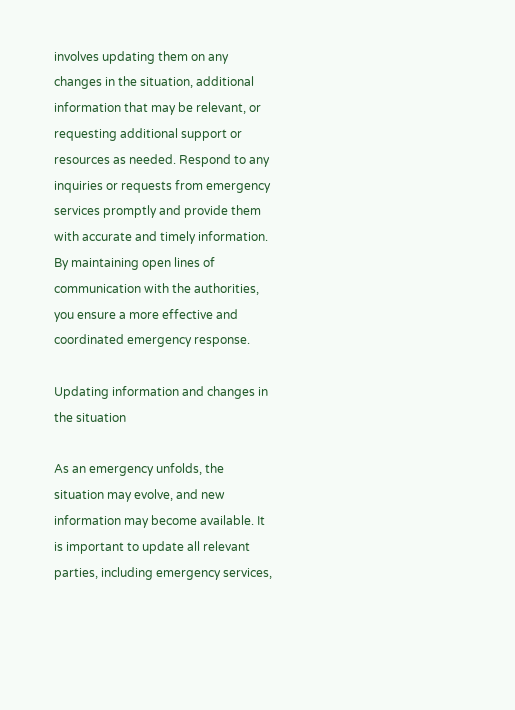involves updating them on any changes in the situation, additional information that may be relevant, or requesting additional support or resources as needed. Respond to any inquiries or requests from emergency services promptly and provide them with accurate and timely information. By maintaining open lines of communication with the authorities, you ensure a more effective and coordinated emergency response.

Updating information and changes in the situation

As an emergency unfolds, the situation may evolve, and new information may become available. It is important to update all relevant parties, including emergency services,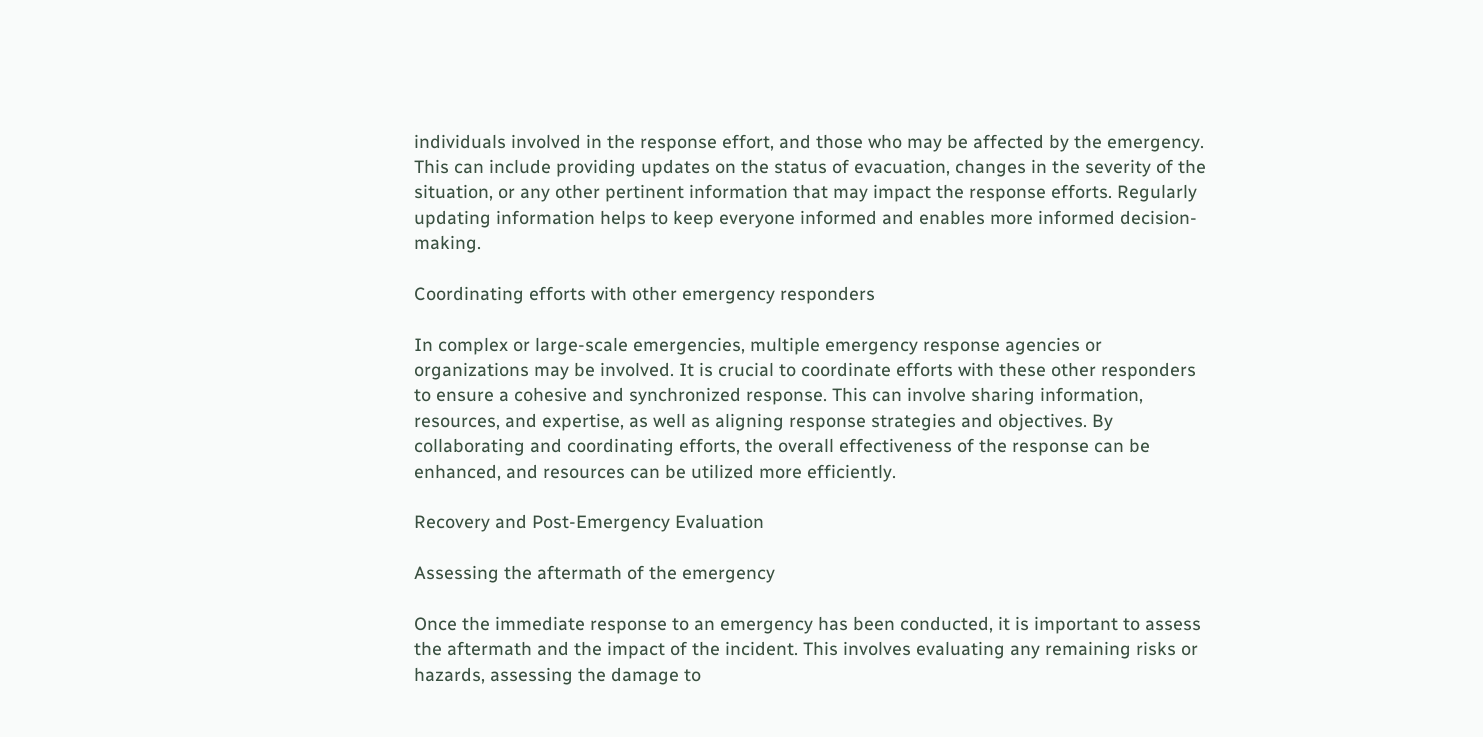individuals involved in the response effort, and those who may be affected by the emergency. This can include providing updates on the status of evacuation, changes in the severity of the situation, or any other pertinent information that may impact the response efforts. Regularly updating information helps to keep everyone informed and enables more informed decision-making.

Coordinating efforts with other emergency responders

In complex or large-scale emergencies, multiple emergency response agencies or organizations may be involved. It is crucial to coordinate efforts with these other responders to ensure a cohesive and synchronized response. This can involve sharing information, resources, and expertise, as well as aligning response strategies and objectives. By collaborating and coordinating efforts, the overall effectiveness of the response can be enhanced, and resources can be utilized more efficiently.

Recovery and Post-Emergency Evaluation

Assessing the aftermath of the emergency

Once the immediate response to an emergency has been conducted, it is important to assess the aftermath and the impact of the incident. This involves evaluating any remaining risks or hazards, assessing the damage to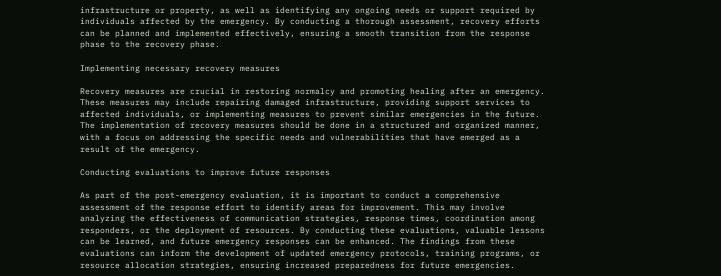infrastructure or property, as well as identifying any ongoing needs or support required by individuals affected by the emergency. By conducting a thorough assessment, recovery efforts can be planned and implemented effectively, ensuring a smooth transition from the response phase to the recovery phase.

Implementing necessary recovery measures

Recovery measures are crucial in restoring normalcy and promoting healing after an emergency. These measures may include repairing damaged infrastructure, providing support services to affected individuals, or implementing measures to prevent similar emergencies in the future. The implementation of recovery measures should be done in a structured and organized manner, with a focus on addressing the specific needs and vulnerabilities that have emerged as a result of the emergency.

Conducting evaluations to improve future responses

As part of the post-emergency evaluation, it is important to conduct a comprehensive assessment of the response effort to identify areas for improvement. This may involve analyzing the effectiveness of communication strategies, response times, coordination among responders, or the deployment of resources. By conducting these evaluations, valuable lessons can be learned, and future emergency responses can be enhanced. The findings from these evaluations can inform the development of updated emergency protocols, training programs, or resource allocation strategies, ensuring increased preparedness for future emergencies.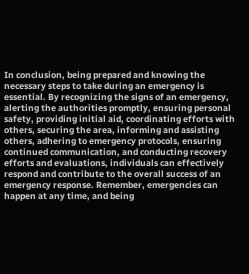In conclusion, being prepared and knowing the necessary steps to take during an emergency is essential. By recognizing the signs of an emergency, alerting the authorities promptly, ensuring personal safety, providing initial aid, coordinating efforts with others, securing the area, informing and assisting others, adhering to emergency protocols, ensuring continued communication, and conducting recovery efforts and evaluations, individuals can effectively respond and contribute to the overall success of an emergency response. Remember, emergencies can happen at any time, and being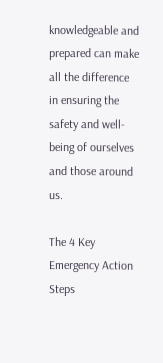knowledgeable and prepared can make all the difference in ensuring the safety and well-being of ourselves and those around us.

The 4 Key Emergency Action Steps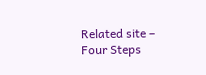Related site – Four Steps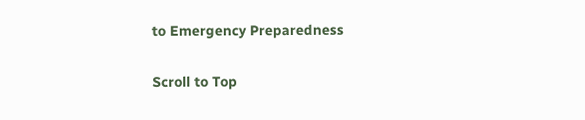to Emergency Preparedness

Scroll to Top